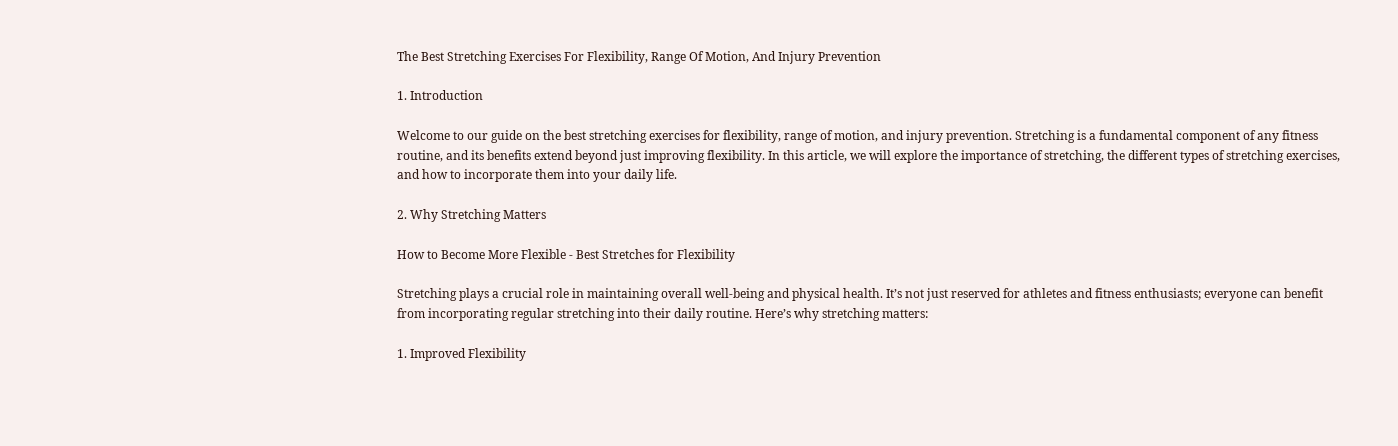The Best Stretching Exercises For Flexibility, Range Of Motion, And Injury Prevention

1. Introduction

Welcome to our guide on the best stretching exercises for flexibility, range of motion, and injury prevention. Stretching is a fundamental component of any fitness routine, and its benefits extend beyond just improving flexibility. In this article, we will explore the importance of stretching, the different types of stretching exercises, and how to incorporate them into your daily life.

2. Why Stretching Matters

How to Become More Flexible - Best Stretches for Flexibility

Stretching plays a crucial role in maintaining overall well-being and physical health. It’s not just reserved for athletes and fitness enthusiasts; everyone can benefit from incorporating regular stretching into their daily routine. Here’s why stretching matters:

1. Improved Flexibility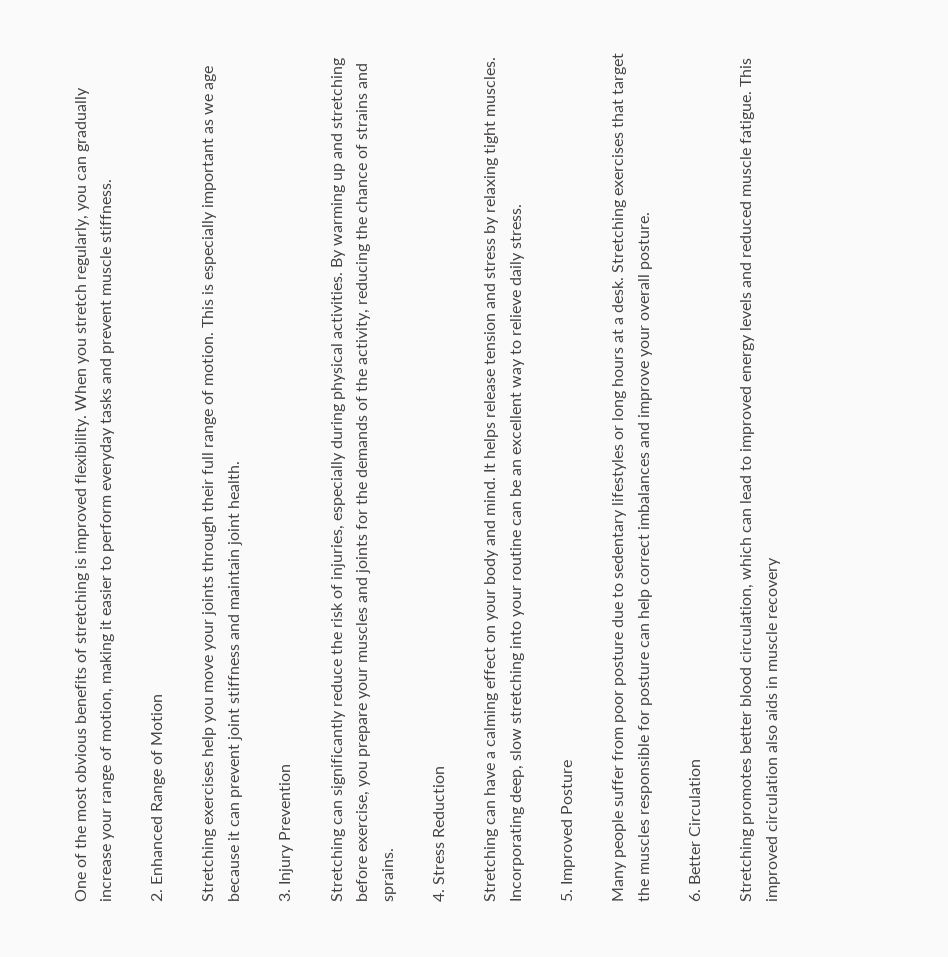One of the most obvious benefits of stretching is improved flexibility. When you stretch regularly, you can gradually increase your range of motion, making it easier to perform everyday tasks and prevent muscle stiffness.

2. Enhanced Range of Motion

Stretching exercises help you move your joints through their full range of motion. This is especially important as we age because it can prevent joint stiffness and maintain joint health.

3. Injury Prevention

Stretching can significantly reduce the risk of injuries, especially during physical activities. By warming up and stretching before exercise, you prepare your muscles and joints for the demands of the activity, reducing the chance of strains and sprains.

4. Stress Reduction

Stretching can have a calming effect on your body and mind. It helps release tension and stress by relaxing tight muscles. Incorporating deep, slow stretching into your routine can be an excellent way to relieve daily stress.

5. Improved Posture

Many people suffer from poor posture due to sedentary lifestyles or long hours at a desk. Stretching exercises that target the muscles responsible for posture can help correct imbalances and improve your overall posture.

6. Better Circulation

Stretching promotes better blood circulation, which can lead to improved energy levels and reduced muscle fatigue. This improved circulation also aids in muscle recovery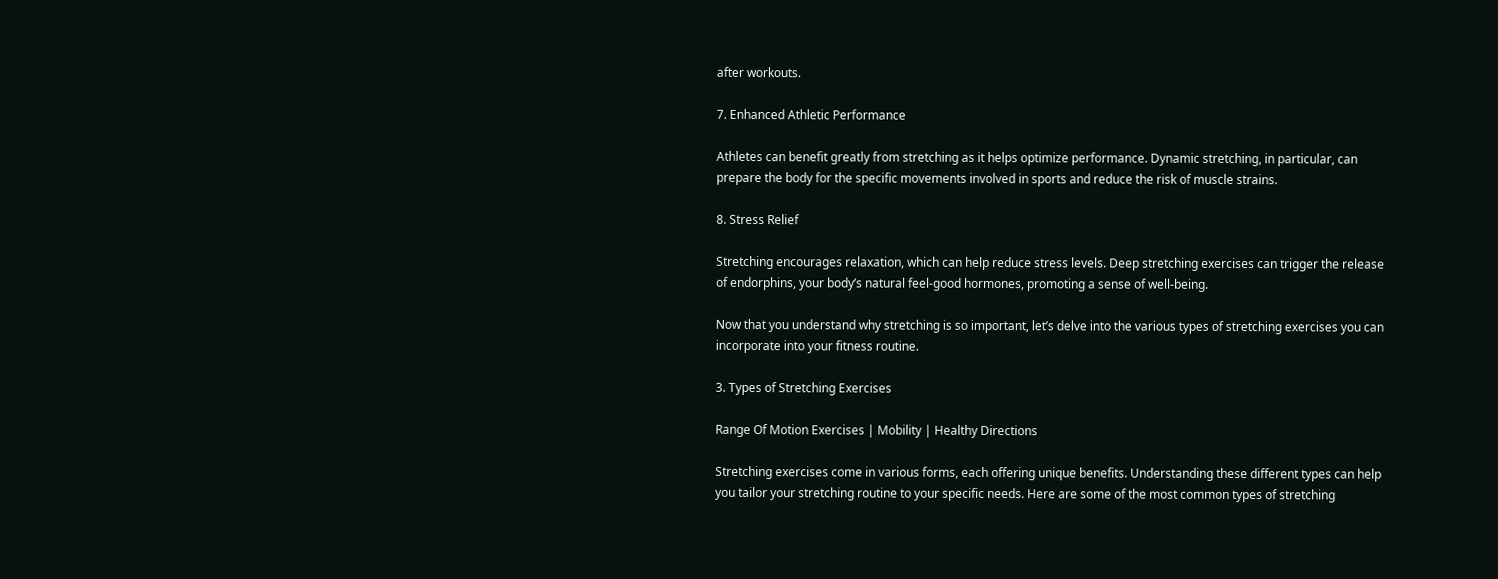after workouts.

7. Enhanced Athletic Performance

Athletes can benefit greatly from stretching as it helps optimize performance. Dynamic stretching, in particular, can prepare the body for the specific movements involved in sports and reduce the risk of muscle strains.

8. Stress Relief

Stretching encourages relaxation, which can help reduce stress levels. Deep stretching exercises can trigger the release of endorphins, your body’s natural feel-good hormones, promoting a sense of well-being.

Now that you understand why stretching is so important, let’s delve into the various types of stretching exercises you can incorporate into your fitness routine.

3. Types of Stretching Exercises

Range Of Motion Exercises | Mobility | Healthy Directions

Stretching exercises come in various forms, each offering unique benefits. Understanding these different types can help you tailor your stretching routine to your specific needs. Here are some of the most common types of stretching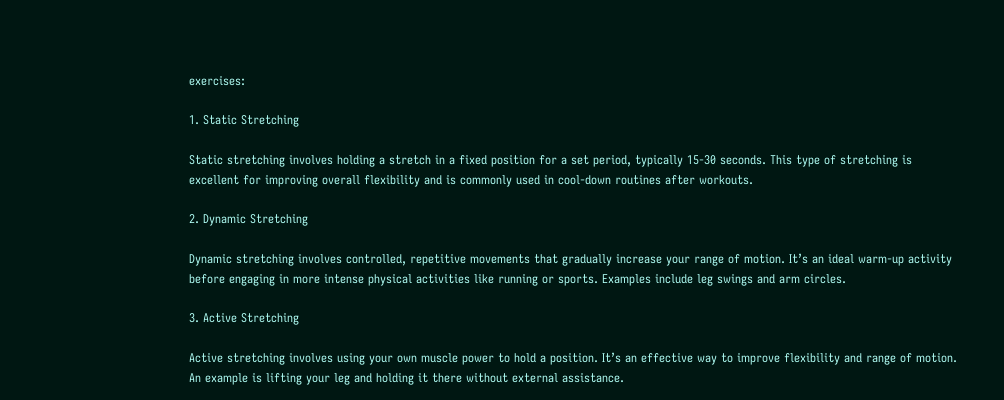exercises:

1. Static Stretching

Static stretching involves holding a stretch in a fixed position for a set period, typically 15-30 seconds. This type of stretching is excellent for improving overall flexibility and is commonly used in cool-down routines after workouts.

2. Dynamic Stretching

Dynamic stretching involves controlled, repetitive movements that gradually increase your range of motion. It’s an ideal warm-up activity before engaging in more intense physical activities like running or sports. Examples include leg swings and arm circles.

3. Active Stretching

Active stretching involves using your own muscle power to hold a position. It’s an effective way to improve flexibility and range of motion. An example is lifting your leg and holding it there without external assistance.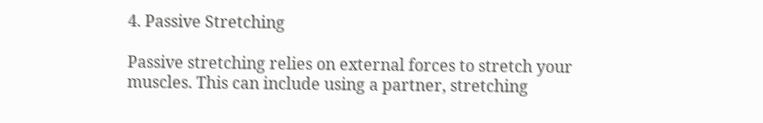4. Passive Stretching

Passive stretching relies on external forces to stretch your muscles. This can include using a partner, stretching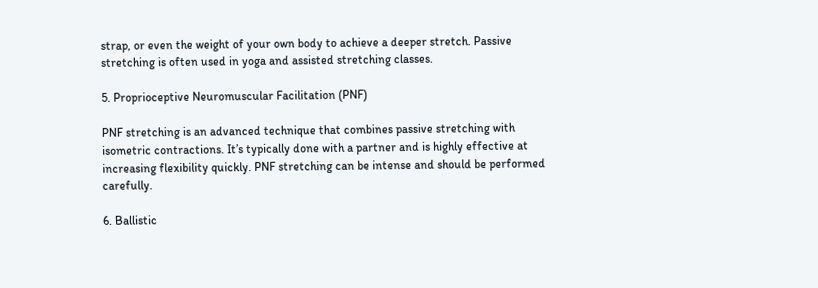strap, or even the weight of your own body to achieve a deeper stretch. Passive stretching is often used in yoga and assisted stretching classes.

5. Proprioceptive Neuromuscular Facilitation (PNF)

PNF stretching is an advanced technique that combines passive stretching with isometric contractions. It’s typically done with a partner and is highly effective at increasing flexibility quickly. PNF stretching can be intense and should be performed carefully.

6. Ballistic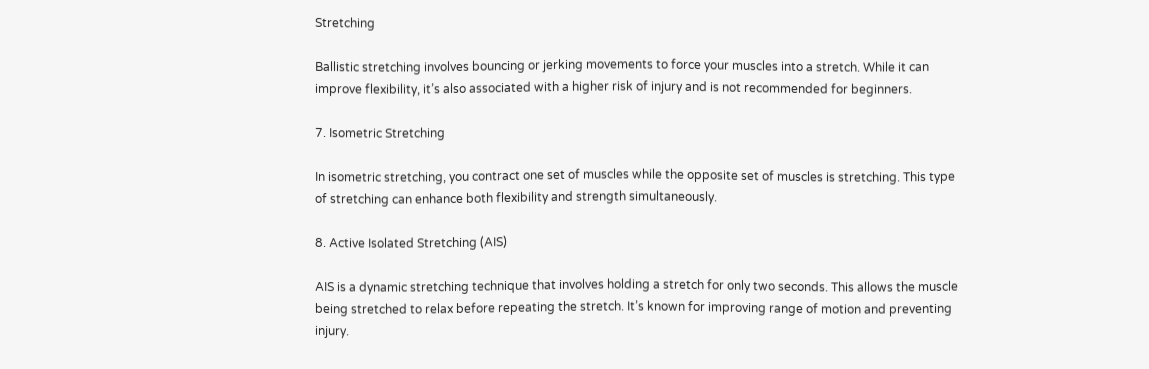Stretching

Ballistic stretching involves bouncing or jerking movements to force your muscles into a stretch. While it can improve flexibility, it’s also associated with a higher risk of injury and is not recommended for beginners.

7. Isometric Stretching

In isometric stretching, you contract one set of muscles while the opposite set of muscles is stretching. This type of stretching can enhance both flexibility and strength simultaneously.

8. Active Isolated Stretching (AIS)

AIS is a dynamic stretching technique that involves holding a stretch for only two seconds. This allows the muscle being stretched to relax before repeating the stretch. It’s known for improving range of motion and preventing injury.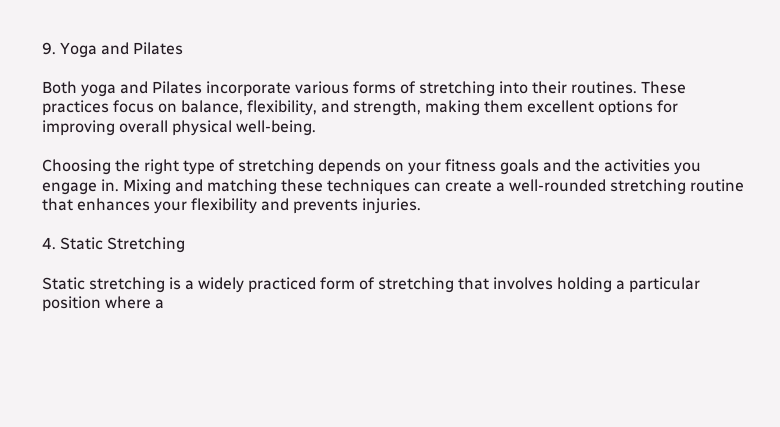9. Yoga and Pilates

Both yoga and Pilates incorporate various forms of stretching into their routines. These practices focus on balance, flexibility, and strength, making them excellent options for improving overall physical well-being.

Choosing the right type of stretching depends on your fitness goals and the activities you engage in. Mixing and matching these techniques can create a well-rounded stretching routine that enhances your flexibility and prevents injuries.

4. Static Stretching

Static stretching is a widely practiced form of stretching that involves holding a particular position where a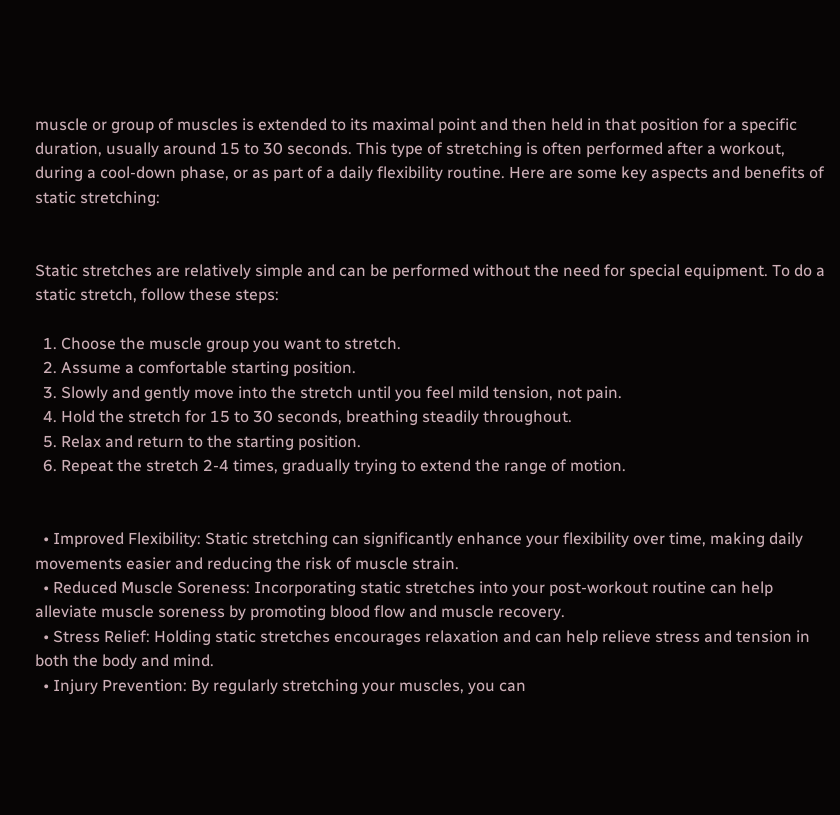muscle or group of muscles is extended to its maximal point and then held in that position for a specific duration, usually around 15 to 30 seconds. This type of stretching is often performed after a workout, during a cool-down phase, or as part of a daily flexibility routine. Here are some key aspects and benefits of static stretching:


Static stretches are relatively simple and can be performed without the need for special equipment. To do a static stretch, follow these steps:

  1. Choose the muscle group you want to stretch.
  2. Assume a comfortable starting position.
  3. Slowly and gently move into the stretch until you feel mild tension, not pain.
  4. Hold the stretch for 15 to 30 seconds, breathing steadily throughout.
  5. Relax and return to the starting position.
  6. Repeat the stretch 2-4 times, gradually trying to extend the range of motion.


  • Improved Flexibility: Static stretching can significantly enhance your flexibility over time, making daily movements easier and reducing the risk of muscle strain.
  • Reduced Muscle Soreness: Incorporating static stretches into your post-workout routine can help alleviate muscle soreness by promoting blood flow and muscle recovery.
  • Stress Relief: Holding static stretches encourages relaxation and can help relieve stress and tension in both the body and mind.
  • Injury Prevention: By regularly stretching your muscles, you can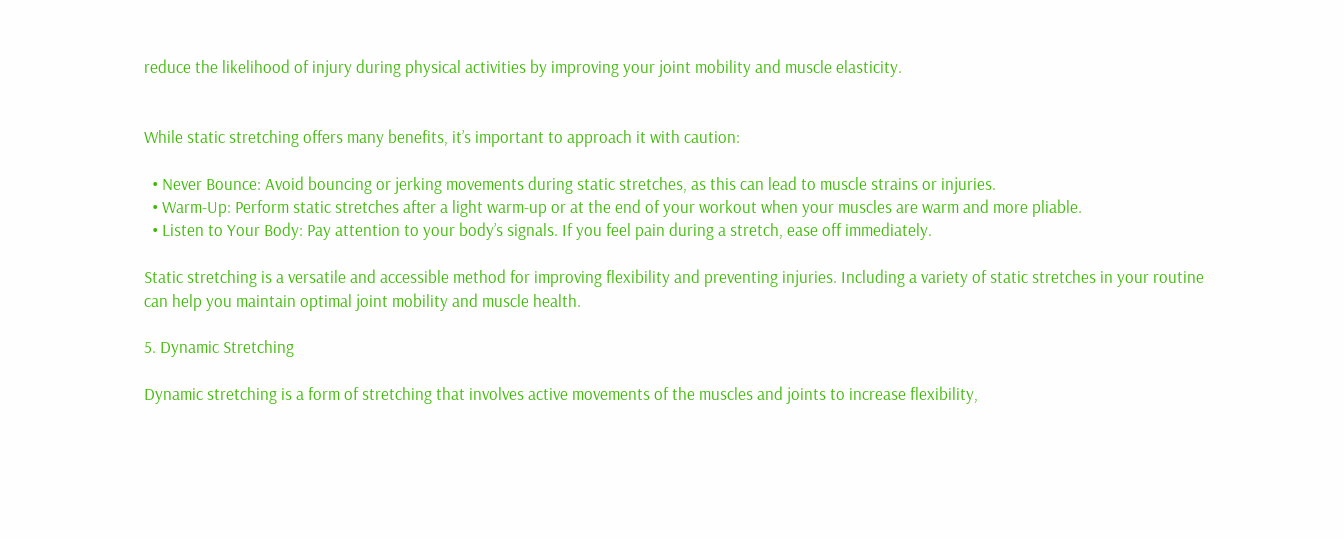reduce the likelihood of injury during physical activities by improving your joint mobility and muscle elasticity.


While static stretching offers many benefits, it’s important to approach it with caution:

  • Never Bounce: Avoid bouncing or jerking movements during static stretches, as this can lead to muscle strains or injuries.
  • Warm-Up: Perform static stretches after a light warm-up or at the end of your workout when your muscles are warm and more pliable.
  • Listen to Your Body: Pay attention to your body’s signals. If you feel pain during a stretch, ease off immediately.

Static stretching is a versatile and accessible method for improving flexibility and preventing injuries. Including a variety of static stretches in your routine can help you maintain optimal joint mobility and muscle health.

5. Dynamic Stretching

Dynamic stretching is a form of stretching that involves active movements of the muscles and joints to increase flexibility,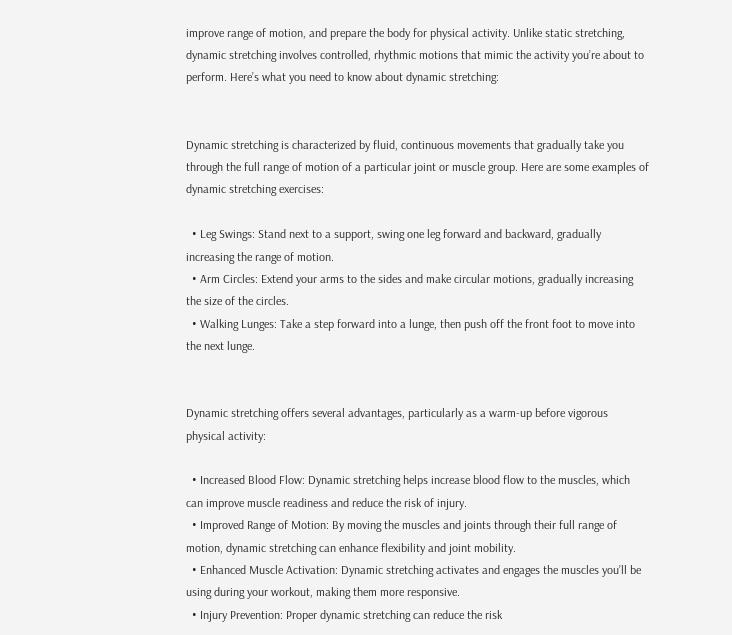improve range of motion, and prepare the body for physical activity. Unlike static stretching, dynamic stretching involves controlled, rhythmic motions that mimic the activity you’re about to perform. Here’s what you need to know about dynamic stretching:


Dynamic stretching is characterized by fluid, continuous movements that gradually take you through the full range of motion of a particular joint or muscle group. Here are some examples of dynamic stretching exercises:

  • Leg Swings: Stand next to a support, swing one leg forward and backward, gradually increasing the range of motion.
  • Arm Circles: Extend your arms to the sides and make circular motions, gradually increasing the size of the circles.
  • Walking Lunges: Take a step forward into a lunge, then push off the front foot to move into the next lunge.


Dynamic stretching offers several advantages, particularly as a warm-up before vigorous physical activity:

  • Increased Blood Flow: Dynamic stretching helps increase blood flow to the muscles, which can improve muscle readiness and reduce the risk of injury.
  • Improved Range of Motion: By moving the muscles and joints through their full range of motion, dynamic stretching can enhance flexibility and joint mobility.
  • Enhanced Muscle Activation: Dynamic stretching activates and engages the muscles you’ll be using during your workout, making them more responsive.
  • Injury Prevention: Proper dynamic stretching can reduce the risk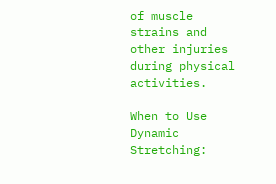of muscle strains and other injuries during physical activities.

When to Use Dynamic Stretching: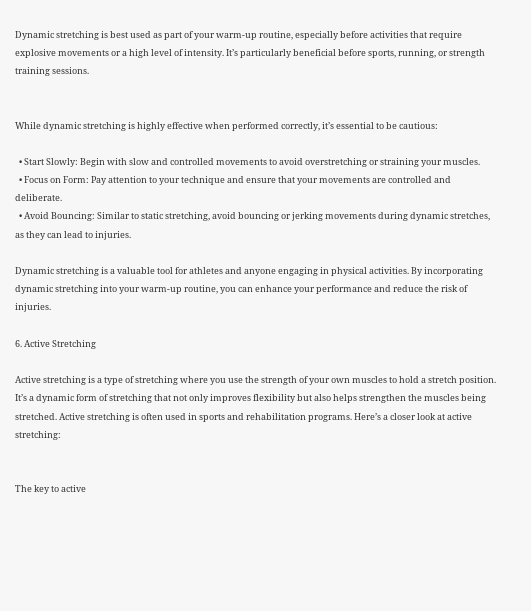Dynamic stretching is best used as part of your warm-up routine, especially before activities that require explosive movements or a high level of intensity. It’s particularly beneficial before sports, running, or strength training sessions.


While dynamic stretching is highly effective when performed correctly, it’s essential to be cautious:

  • Start Slowly: Begin with slow and controlled movements to avoid overstretching or straining your muscles.
  • Focus on Form: Pay attention to your technique and ensure that your movements are controlled and deliberate.
  • Avoid Bouncing: Similar to static stretching, avoid bouncing or jerking movements during dynamic stretches, as they can lead to injuries.

Dynamic stretching is a valuable tool for athletes and anyone engaging in physical activities. By incorporating dynamic stretching into your warm-up routine, you can enhance your performance and reduce the risk of injuries.

6. Active Stretching

Active stretching is a type of stretching where you use the strength of your own muscles to hold a stretch position. It’s a dynamic form of stretching that not only improves flexibility but also helps strengthen the muscles being stretched. Active stretching is often used in sports and rehabilitation programs. Here’s a closer look at active stretching:


The key to active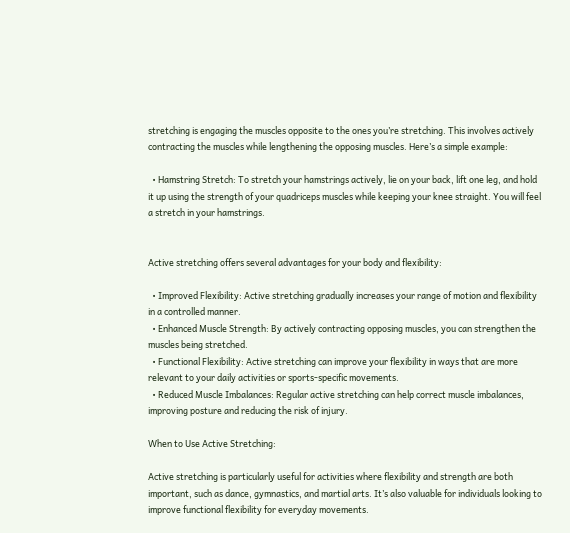stretching is engaging the muscles opposite to the ones you’re stretching. This involves actively contracting the muscles while lengthening the opposing muscles. Here’s a simple example:

  • Hamstring Stretch: To stretch your hamstrings actively, lie on your back, lift one leg, and hold it up using the strength of your quadriceps muscles while keeping your knee straight. You will feel a stretch in your hamstrings.


Active stretching offers several advantages for your body and flexibility:

  • Improved Flexibility: Active stretching gradually increases your range of motion and flexibility in a controlled manner.
  • Enhanced Muscle Strength: By actively contracting opposing muscles, you can strengthen the muscles being stretched.
  • Functional Flexibility: Active stretching can improve your flexibility in ways that are more relevant to your daily activities or sports-specific movements.
  • Reduced Muscle Imbalances: Regular active stretching can help correct muscle imbalances, improving posture and reducing the risk of injury.

When to Use Active Stretching:

Active stretching is particularly useful for activities where flexibility and strength are both important, such as dance, gymnastics, and martial arts. It’s also valuable for individuals looking to improve functional flexibility for everyday movements.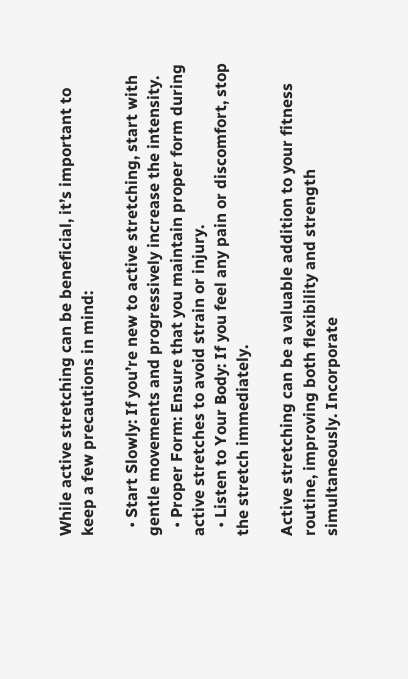While active stretching can be beneficial, it’s important to keep a few precautions in mind:

  • Start Slowly: If you’re new to active stretching, start with gentle movements and progressively increase the intensity.
  • Proper Form: Ensure that you maintain proper form during active stretches to avoid strain or injury.
  • Listen to Your Body: If you feel any pain or discomfort, stop the stretch immediately.

Active stretching can be a valuable addition to your fitness routine, improving both flexibility and strength simultaneously. Incorporate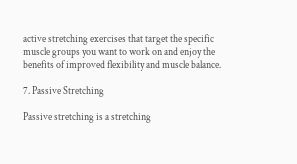active stretching exercises that target the specific muscle groups you want to work on and enjoy the benefits of improved flexibility and muscle balance.

7. Passive Stretching

Passive stretching is a stretching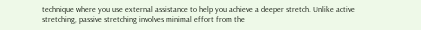technique where you use external assistance to help you achieve a deeper stretch. Unlike active stretching, passive stretching involves minimal effort from the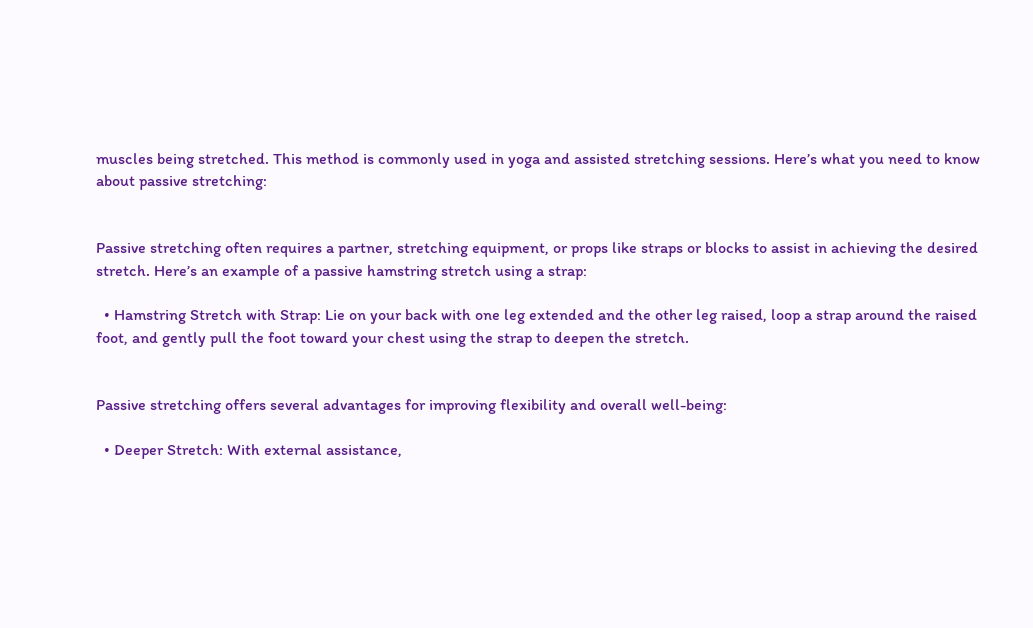muscles being stretched. This method is commonly used in yoga and assisted stretching sessions. Here’s what you need to know about passive stretching:


Passive stretching often requires a partner, stretching equipment, or props like straps or blocks to assist in achieving the desired stretch. Here’s an example of a passive hamstring stretch using a strap:

  • Hamstring Stretch with Strap: Lie on your back with one leg extended and the other leg raised, loop a strap around the raised foot, and gently pull the foot toward your chest using the strap to deepen the stretch.


Passive stretching offers several advantages for improving flexibility and overall well-being:

  • Deeper Stretch: With external assistance,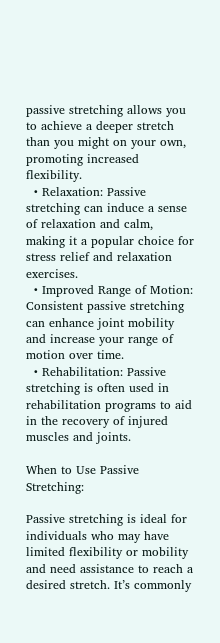passive stretching allows you to achieve a deeper stretch than you might on your own, promoting increased flexibility.
  • Relaxation: Passive stretching can induce a sense of relaxation and calm, making it a popular choice for stress relief and relaxation exercises.
  • Improved Range of Motion: Consistent passive stretching can enhance joint mobility and increase your range of motion over time.
  • Rehabilitation: Passive stretching is often used in rehabilitation programs to aid in the recovery of injured muscles and joints.

When to Use Passive Stretching:

Passive stretching is ideal for individuals who may have limited flexibility or mobility and need assistance to reach a desired stretch. It’s commonly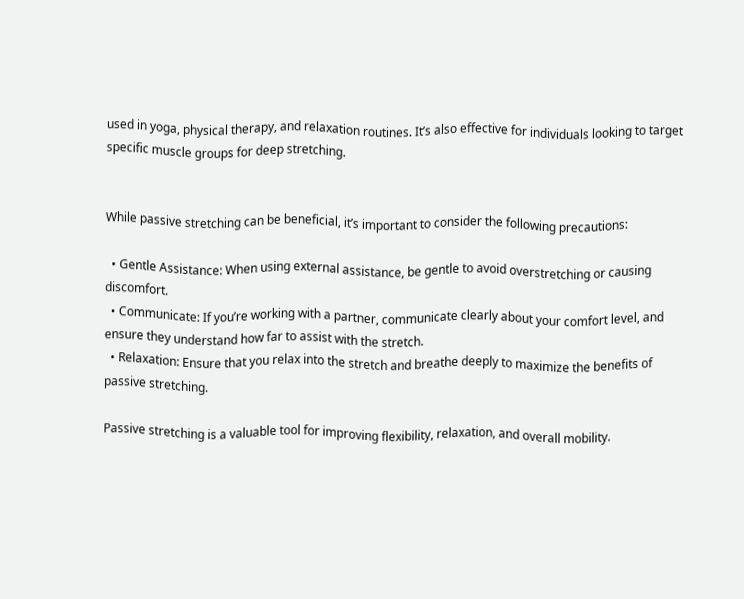used in yoga, physical therapy, and relaxation routines. It’s also effective for individuals looking to target specific muscle groups for deep stretching.


While passive stretching can be beneficial, it’s important to consider the following precautions:

  • Gentle Assistance: When using external assistance, be gentle to avoid overstretching or causing discomfort.
  • Communicate: If you’re working with a partner, communicate clearly about your comfort level, and ensure they understand how far to assist with the stretch.
  • Relaxation: Ensure that you relax into the stretch and breathe deeply to maximize the benefits of passive stretching.

Passive stretching is a valuable tool for improving flexibility, relaxation, and overall mobility.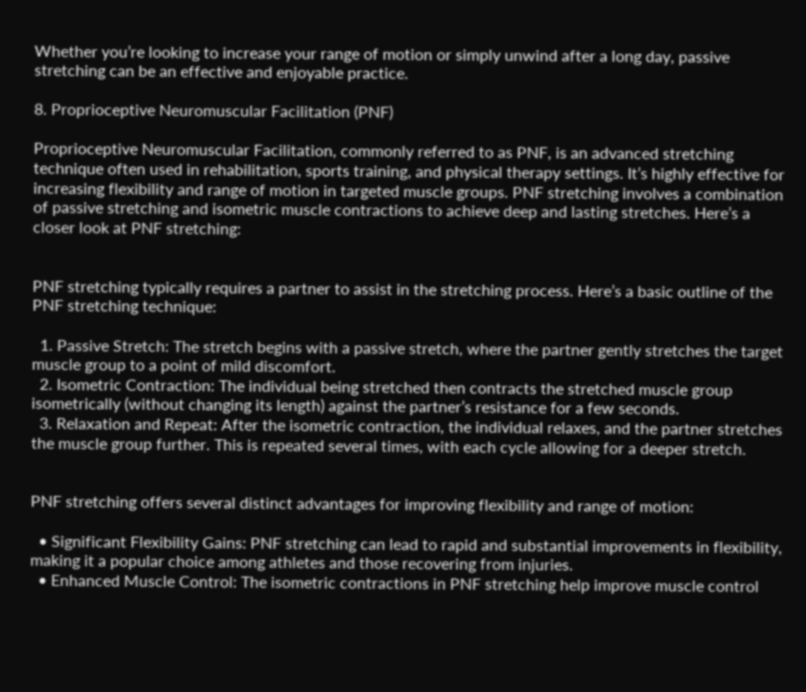Whether you’re looking to increase your range of motion or simply unwind after a long day, passive stretching can be an effective and enjoyable practice.

8. Proprioceptive Neuromuscular Facilitation (PNF)

Proprioceptive Neuromuscular Facilitation, commonly referred to as PNF, is an advanced stretching technique often used in rehabilitation, sports training, and physical therapy settings. It’s highly effective for increasing flexibility and range of motion in targeted muscle groups. PNF stretching involves a combination of passive stretching and isometric muscle contractions to achieve deep and lasting stretches. Here’s a closer look at PNF stretching:


PNF stretching typically requires a partner to assist in the stretching process. Here’s a basic outline of the PNF stretching technique:

  1. Passive Stretch: The stretch begins with a passive stretch, where the partner gently stretches the target muscle group to a point of mild discomfort.
  2. Isometric Contraction: The individual being stretched then contracts the stretched muscle group isometrically (without changing its length) against the partner’s resistance for a few seconds.
  3. Relaxation and Repeat: After the isometric contraction, the individual relaxes, and the partner stretches the muscle group further. This is repeated several times, with each cycle allowing for a deeper stretch.


PNF stretching offers several distinct advantages for improving flexibility and range of motion:

  • Significant Flexibility Gains: PNF stretching can lead to rapid and substantial improvements in flexibility, making it a popular choice among athletes and those recovering from injuries.
  • Enhanced Muscle Control: The isometric contractions in PNF stretching help improve muscle control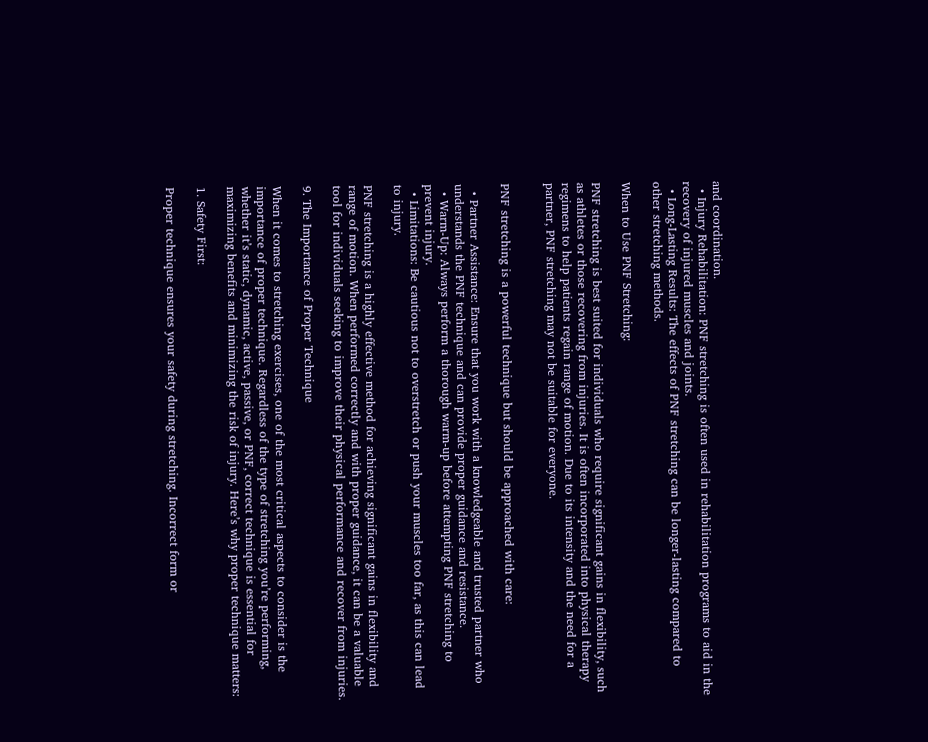and coordination.
  • Injury Rehabilitation: PNF stretching is often used in rehabilitation programs to aid in the recovery of injured muscles and joints.
  • Long-Lasting Results: The effects of PNF stretching can be longer-lasting compared to other stretching methods.

When to Use PNF Stretching:

PNF stretching is best suited for individuals who require significant gains in flexibility, such as athletes or those recovering from injuries. It is often incorporated into physical therapy regimens to help patients regain range of motion. Due to its intensity and the need for a partner, PNF stretching may not be suitable for everyone.


PNF stretching is a powerful technique but should be approached with care:

  • Partner Assistance: Ensure that you work with a knowledgeable and trusted partner who understands the PNF technique and can provide proper guidance and resistance.
  • Warm-Up: Always perform a thorough warm-up before attempting PNF stretching to prevent injury.
  • Limitations: Be cautious not to overstretch or push your muscles too far, as this can lead to injury.

PNF stretching is a highly effective method for achieving significant gains in flexibility and range of motion. When performed correctly and with proper guidance, it can be a valuable tool for individuals seeking to improve their physical performance and recover from injuries.

9. The Importance of Proper Technique

When it comes to stretching exercises, one of the most critical aspects to consider is the importance of proper technique. Regardless of the type of stretching you’re performing, whether it’s static, dynamic, active, passive, or PNF, correct technique is essential for maximizing benefits and minimizing the risk of injury. Here’s why proper technique matters:

1. Safety First:

Proper technique ensures your safety during stretching. Incorrect form or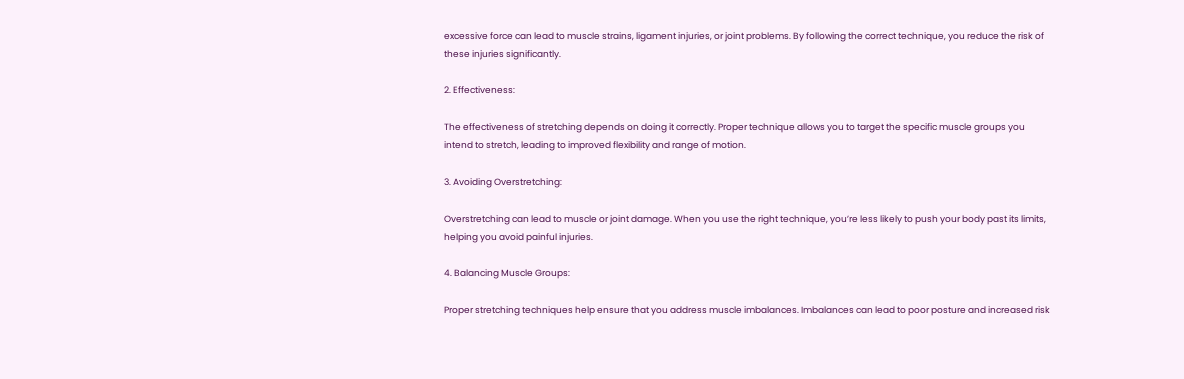excessive force can lead to muscle strains, ligament injuries, or joint problems. By following the correct technique, you reduce the risk of these injuries significantly.

2. Effectiveness:

The effectiveness of stretching depends on doing it correctly. Proper technique allows you to target the specific muscle groups you intend to stretch, leading to improved flexibility and range of motion.

3. Avoiding Overstretching:

Overstretching can lead to muscle or joint damage. When you use the right technique, you’re less likely to push your body past its limits, helping you avoid painful injuries.

4. Balancing Muscle Groups:

Proper stretching techniques help ensure that you address muscle imbalances. Imbalances can lead to poor posture and increased risk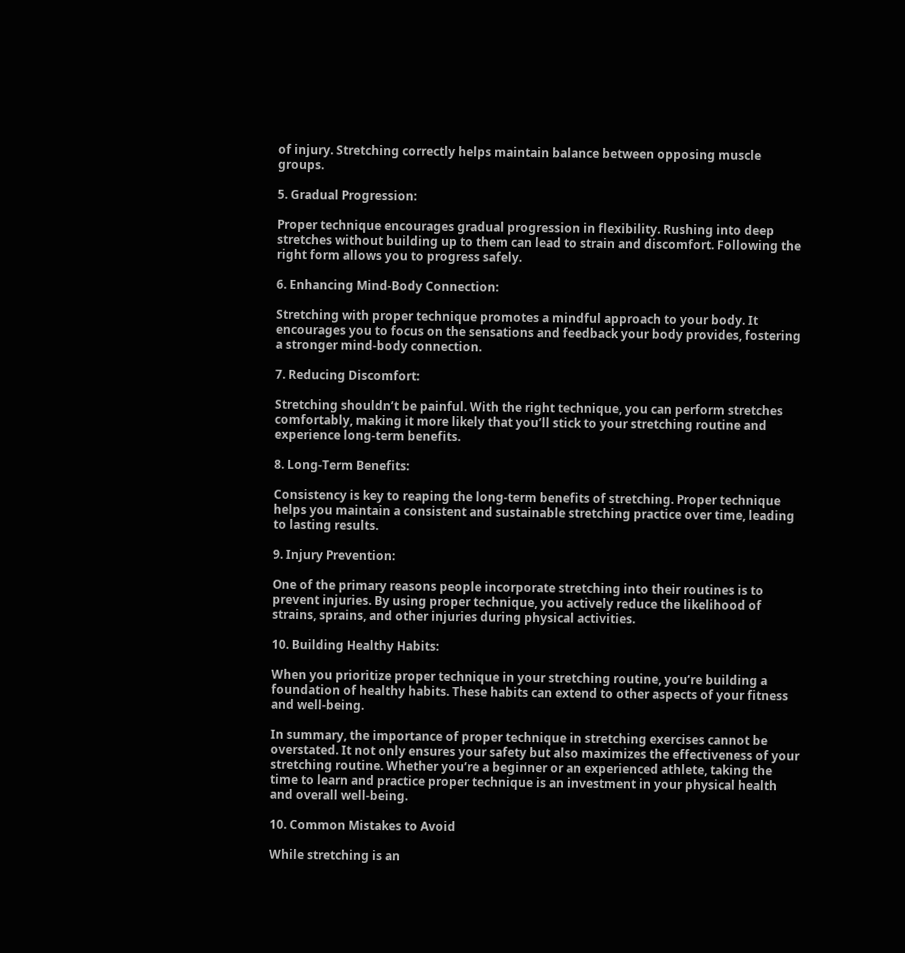of injury. Stretching correctly helps maintain balance between opposing muscle groups.

5. Gradual Progression:

Proper technique encourages gradual progression in flexibility. Rushing into deep stretches without building up to them can lead to strain and discomfort. Following the right form allows you to progress safely.

6. Enhancing Mind-Body Connection:

Stretching with proper technique promotes a mindful approach to your body. It encourages you to focus on the sensations and feedback your body provides, fostering a stronger mind-body connection.

7. Reducing Discomfort:

Stretching shouldn’t be painful. With the right technique, you can perform stretches comfortably, making it more likely that you’ll stick to your stretching routine and experience long-term benefits.

8. Long-Term Benefits:

Consistency is key to reaping the long-term benefits of stretching. Proper technique helps you maintain a consistent and sustainable stretching practice over time, leading to lasting results.

9. Injury Prevention:

One of the primary reasons people incorporate stretching into their routines is to prevent injuries. By using proper technique, you actively reduce the likelihood of strains, sprains, and other injuries during physical activities.

10. Building Healthy Habits:

When you prioritize proper technique in your stretching routine, you’re building a foundation of healthy habits. These habits can extend to other aspects of your fitness and well-being.

In summary, the importance of proper technique in stretching exercises cannot be overstated. It not only ensures your safety but also maximizes the effectiveness of your stretching routine. Whether you’re a beginner or an experienced athlete, taking the time to learn and practice proper technique is an investment in your physical health and overall well-being.

10. Common Mistakes to Avoid

While stretching is an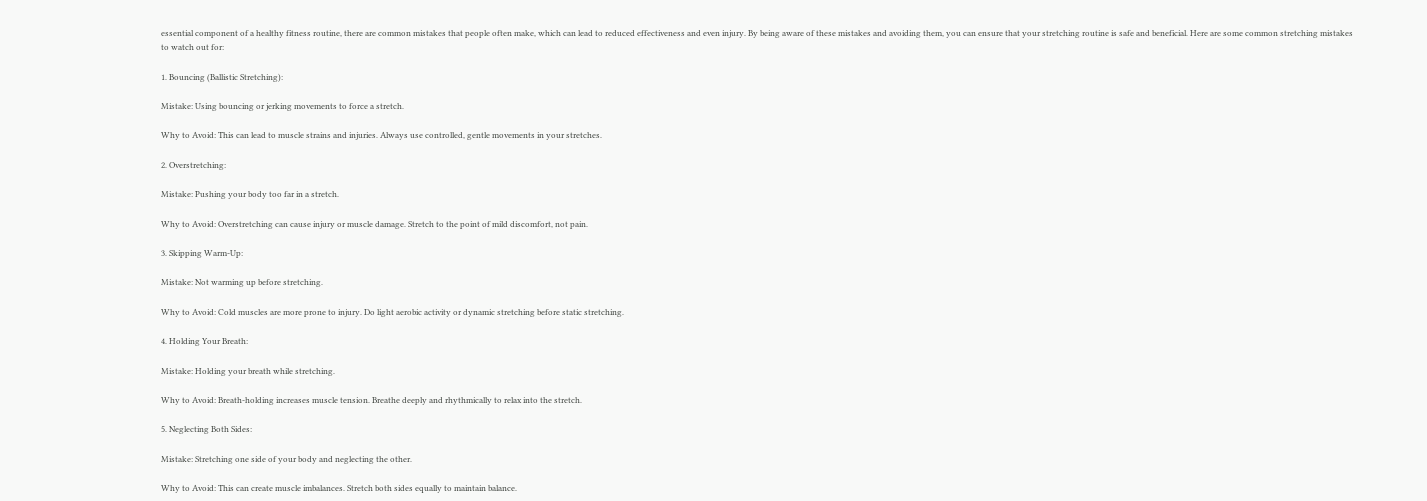essential component of a healthy fitness routine, there are common mistakes that people often make, which can lead to reduced effectiveness and even injury. By being aware of these mistakes and avoiding them, you can ensure that your stretching routine is safe and beneficial. Here are some common stretching mistakes to watch out for:

1. Bouncing (Ballistic Stretching):

Mistake: Using bouncing or jerking movements to force a stretch.

Why to Avoid: This can lead to muscle strains and injuries. Always use controlled, gentle movements in your stretches.

2. Overstretching:

Mistake: Pushing your body too far in a stretch.

Why to Avoid: Overstretching can cause injury or muscle damage. Stretch to the point of mild discomfort, not pain.

3. Skipping Warm-Up:

Mistake: Not warming up before stretching.

Why to Avoid: Cold muscles are more prone to injury. Do light aerobic activity or dynamic stretching before static stretching.

4. Holding Your Breath:

Mistake: Holding your breath while stretching.

Why to Avoid: Breath-holding increases muscle tension. Breathe deeply and rhythmically to relax into the stretch.

5. Neglecting Both Sides:

Mistake: Stretching one side of your body and neglecting the other.

Why to Avoid: This can create muscle imbalances. Stretch both sides equally to maintain balance.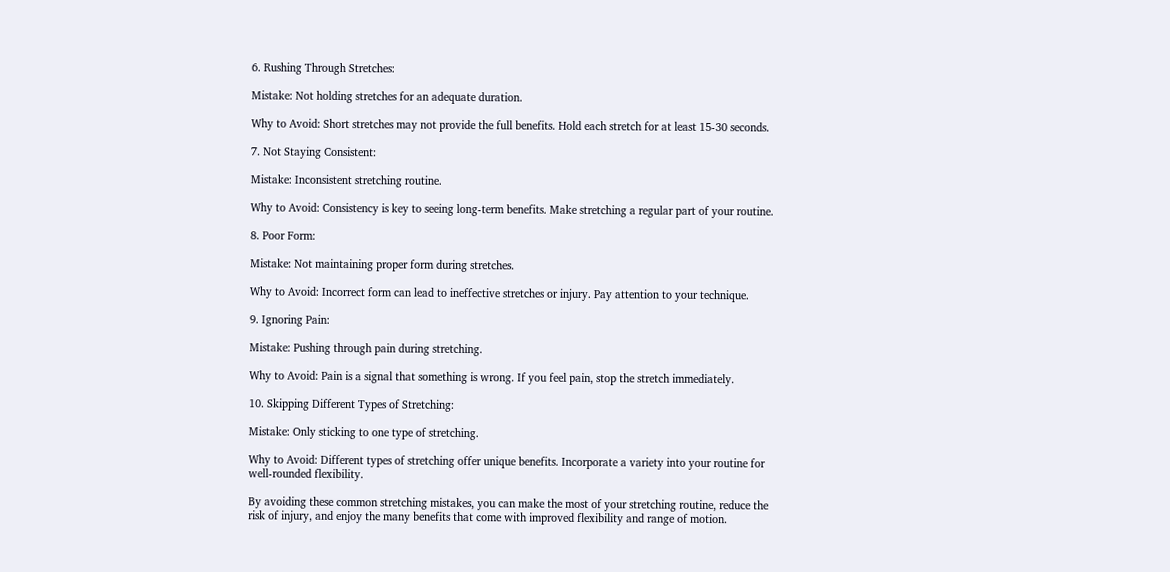6. Rushing Through Stretches:

Mistake: Not holding stretches for an adequate duration.

Why to Avoid: Short stretches may not provide the full benefits. Hold each stretch for at least 15-30 seconds.

7. Not Staying Consistent:

Mistake: Inconsistent stretching routine.

Why to Avoid: Consistency is key to seeing long-term benefits. Make stretching a regular part of your routine.

8. Poor Form:

Mistake: Not maintaining proper form during stretches.

Why to Avoid: Incorrect form can lead to ineffective stretches or injury. Pay attention to your technique.

9. Ignoring Pain:

Mistake: Pushing through pain during stretching.

Why to Avoid: Pain is a signal that something is wrong. If you feel pain, stop the stretch immediately.

10. Skipping Different Types of Stretching:

Mistake: Only sticking to one type of stretching.

Why to Avoid: Different types of stretching offer unique benefits. Incorporate a variety into your routine for well-rounded flexibility.

By avoiding these common stretching mistakes, you can make the most of your stretching routine, reduce the risk of injury, and enjoy the many benefits that come with improved flexibility and range of motion.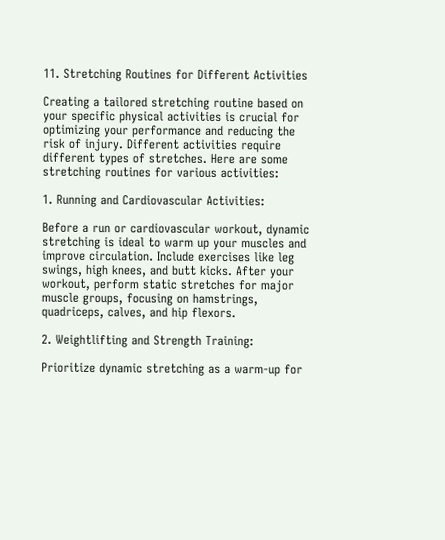11. Stretching Routines for Different Activities

Creating a tailored stretching routine based on your specific physical activities is crucial for optimizing your performance and reducing the risk of injury. Different activities require different types of stretches. Here are some stretching routines for various activities:

1. Running and Cardiovascular Activities:

Before a run or cardiovascular workout, dynamic stretching is ideal to warm up your muscles and improve circulation. Include exercises like leg swings, high knees, and butt kicks. After your workout, perform static stretches for major muscle groups, focusing on hamstrings, quadriceps, calves, and hip flexors.

2. Weightlifting and Strength Training:

Prioritize dynamic stretching as a warm-up for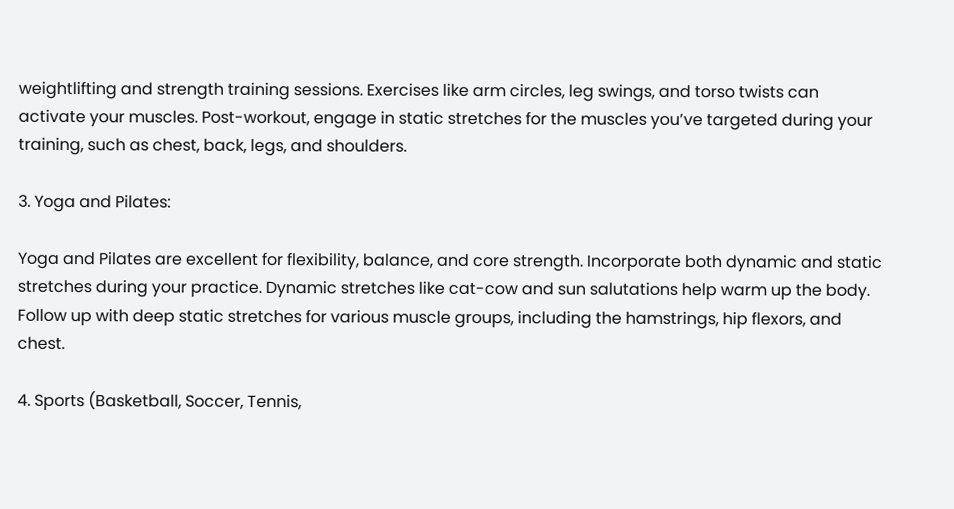weightlifting and strength training sessions. Exercises like arm circles, leg swings, and torso twists can activate your muscles. Post-workout, engage in static stretches for the muscles you’ve targeted during your training, such as chest, back, legs, and shoulders.

3. Yoga and Pilates:

Yoga and Pilates are excellent for flexibility, balance, and core strength. Incorporate both dynamic and static stretches during your practice. Dynamic stretches like cat-cow and sun salutations help warm up the body. Follow up with deep static stretches for various muscle groups, including the hamstrings, hip flexors, and chest.

4. Sports (Basketball, Soccer, Tennis,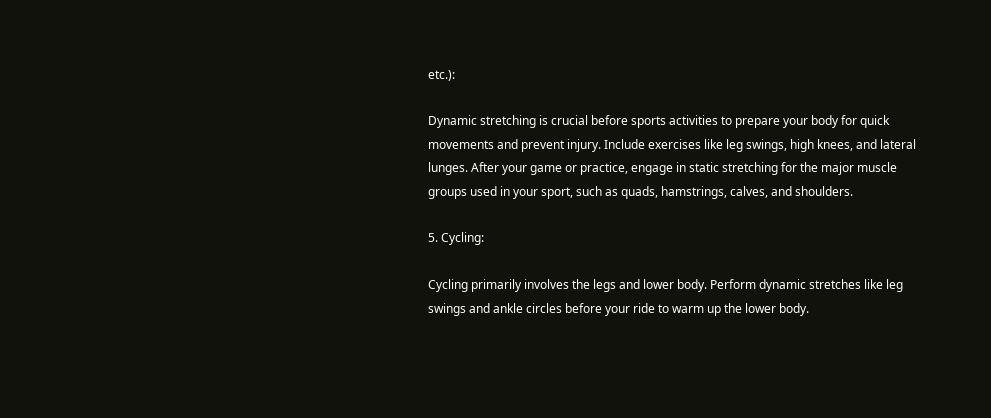etc.):

Dynamic stretching is crucial before sports activities to prepare your body for quick movements and prevent injury. Include exercises like leg swings, high knees, and lateral lunges. After your game or practice, engage in static stretching for the major muscle groups used in your sport, such as quads, hamstrings, calves, and shoulders.

5. Cycling:

Cycling primarily involves the legs and lower body. Perform dynamic stretches like leg swings and ankle circles before your ride to warm up the lower body.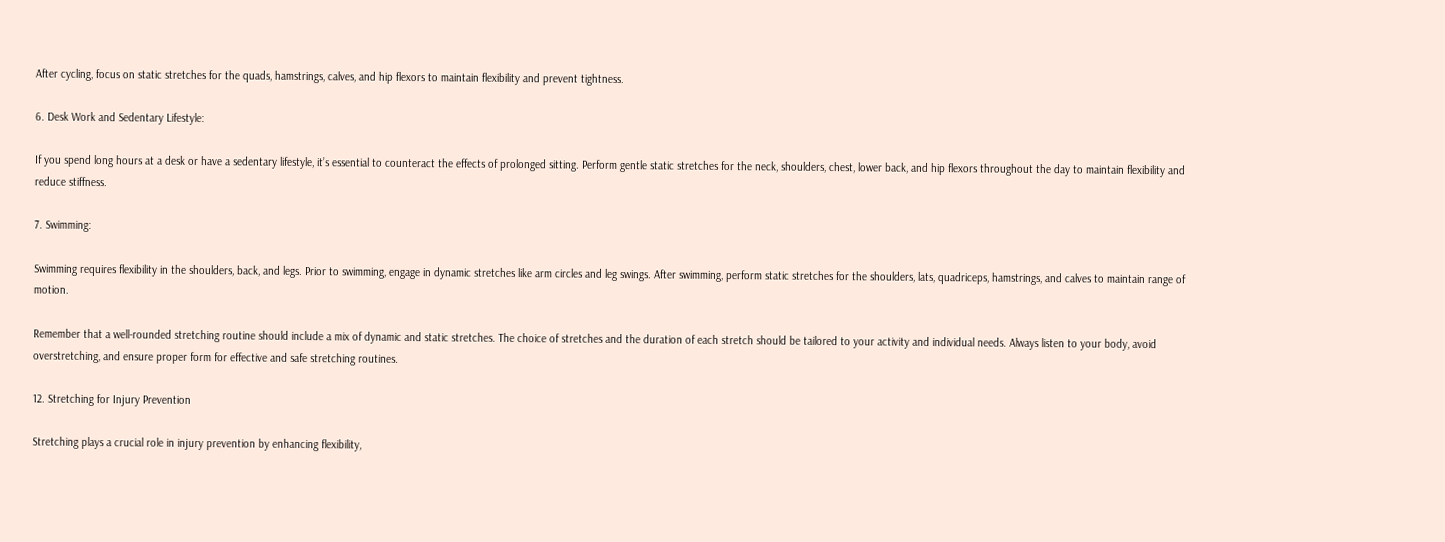After cycling, focus on static stretches for the quads, hamstrings, calves, and hip flexors to maintain flexibility and prevent tightness.

6. Desk Work and Sedentary Lifestyle:

If you spend long hours at a desk or have a sedentary lifestyle, it’s essential to counteract the effects of prolonged sitting. Perform gentle static stretches for the neck, shoulders, chest, lower back, and hip flexors throughout the day to maintain flexibility and reduce stiffness.

7. Swimming:

Swimming requires flexibility in the shoulders, back, and legs. Prior to swimming, engage in dynamic stretches like arm circles and leg swings. After swimming, perform static stretches for the shoulders, lats, quadriceps, hamstrings, and calves to maintain range of motion.

Remember that a well-rounded stretching routine should include a mix of dynamic and static stretches. The choice of stretches and the duration of each stretch should be tailored to your activity and individual needs. Always listen to your body, avoid overstretching, and ensure proper form for effective and safe stretching routines.

12. Stretching for Injury Prevention

Stretching plays a crucial role in injury prevention by enhancing flexibility,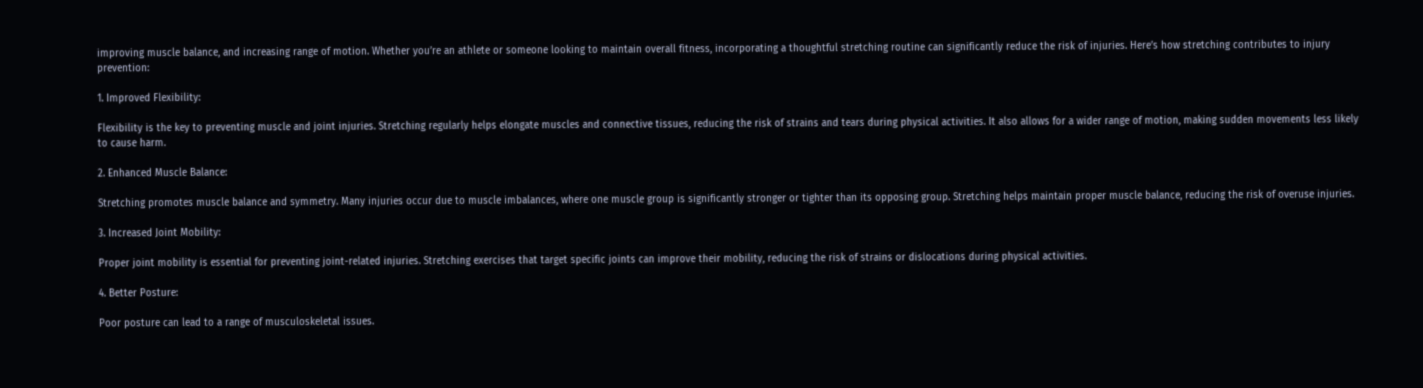improving muscle balance, and increasing range of motion. Whether you’re an athlete or someone looking to maintain overall fitness, incorporating a thoughtful stretching routine can significantly reduce the risk of injuries. Here’s how stretching contributes to injury prevention:

1. Improved Flexibility:

Flexibility is the key to preventing muscle and joint injuries. Stretching regularly helps elongate muscles and connective tissues, reducing the risk of strains and tears during physical activities. It also allows for a wider range of motion, making sudden movements less likely to cause harm.

2. Enhanced Muscle Balance:

Stretching promotes muscle balance and symmetry. Many injuries occur due to muscle imbalances, where one muscle group is significantly stronger or tighter than its opposing group. Stretching helps maintain proper muscle balance, reducing the risk of overuse injuries.

3. Increased Joint Mobility:

Proper joint mobility is essential for preventing joint-related injuries. Stretching exercises that target specific joints can improve their mobility, reducing the risk of strains or dislocations during physical activities.

4. Better Posture:

Poor posture can lead to a range of musculoskeletal issues.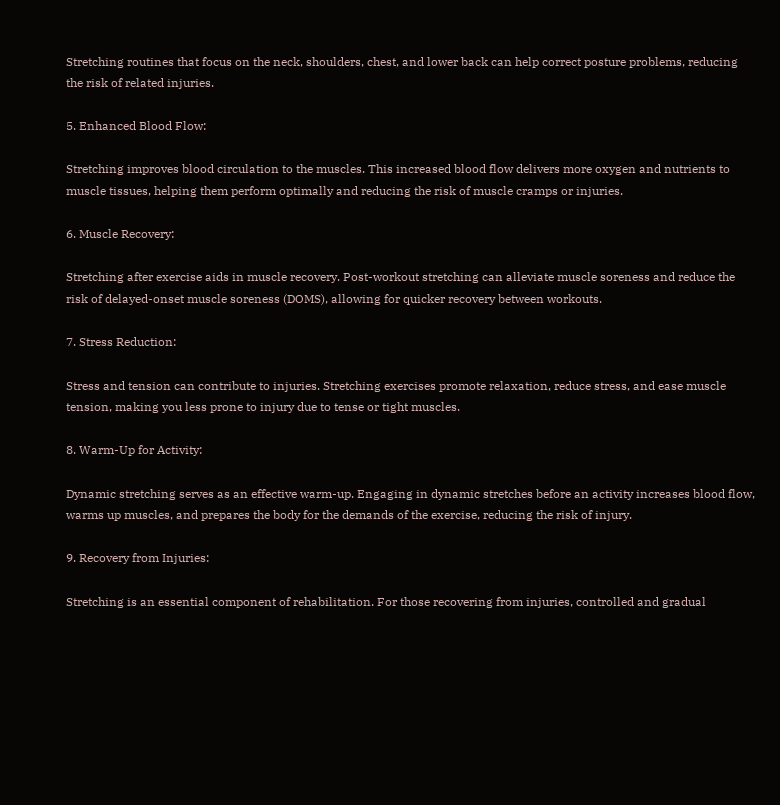Stretching routines that focus on the neck, shoulders, chest, and lower back can help correct posture problems, reducing the risk of related injuries.

5. Enhanced Blood Flow:

Stretching improves blood circulation to the muscles. This increased blood flow delivers more oxygen and nutrients to muscle tissues, helping them perform optimally and reducing the risk of muscle cramps or injuries.

6. Muscle Recovery:

Stretching after exercise aids in muscle recovery. Post-workout stretching can alleviate muscle soreness and reduce the risk of delayed-onset muscle soreness (DOMS), allowing for quicker recovery between workouts.

7. Stress Reduction:

Stress and tension can contribute to injuries. Stretching exercises promote relaxation, reduce stress, and ease muscle tension, making you less prone to injury due to tense or tight muscles.

8. Warm-Up for Activity:

Dynamic stretching serves as an effective warm-up. Engaging in dynamic stretches before an activity increases blood flow, warms up muscles, and prepares the body for the demands of the exercise, reducing the risk of injury.

9. Recovery from Injuries:

Stretching is an essential component of rehabilitation. For those recovering from injuries, controlled and gradual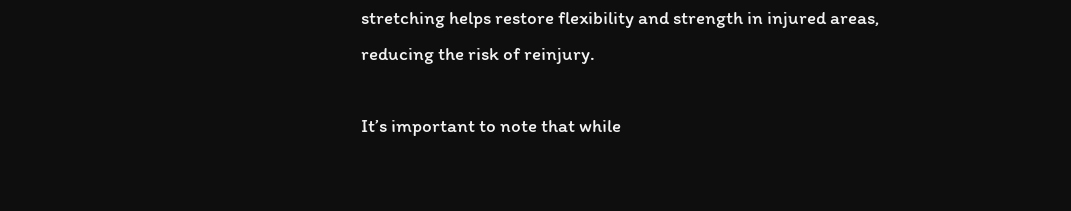stretching helps restore flexibility and strength in injured areas, reducing the risk of reinjury.

It’s important to note that while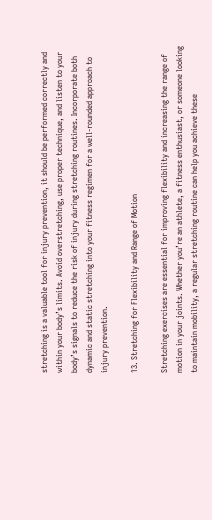stretching is a valuable tool for injury prevention, it should be performed correctly and within your body’s limits. Avoid overstretching, use proper technique, and listen to your body’s signals to reduce the risk of injury during stretching routines. Incorporate both dynamic and static stretching into your fitness regimen for a well-rounded approach to injury prevention.

13. Stretching for Flexibility and Range of Motion

Stretching exercises are essential for improving flexibility and increasing the range of motion in your joints. Whether you’re an athlete, a fitness enthusiast, or someone looking to maintain mobility, a regular stretching routine can help you achieve these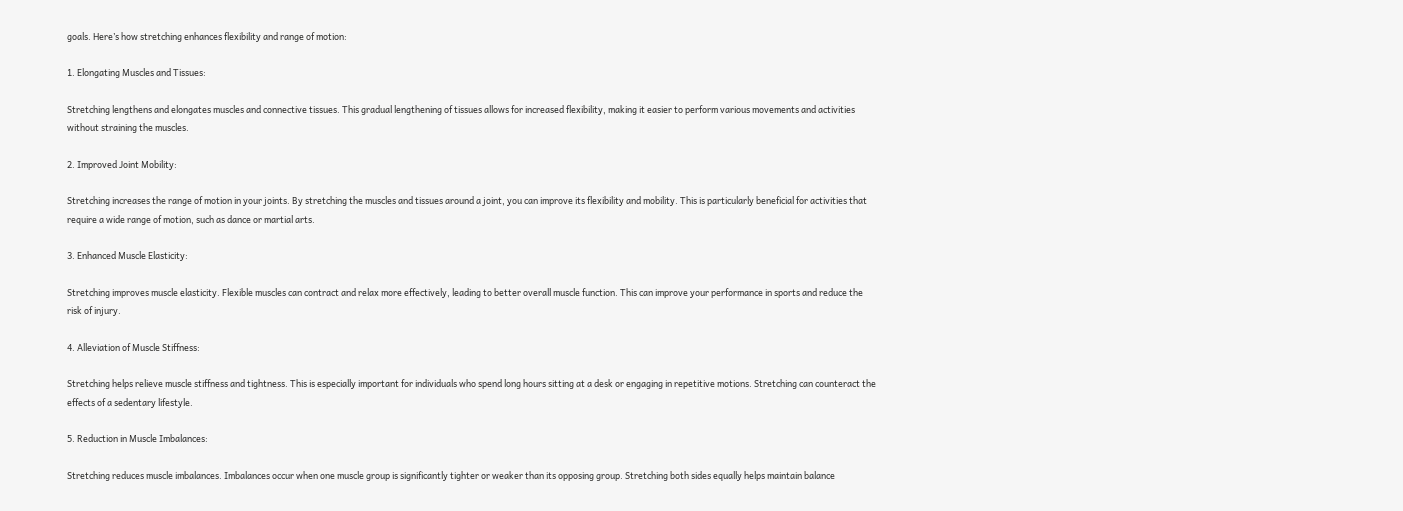goals. Here’s how stretching enhances flexibility and range of motion:

1. Elongating Muscles and Tissues:

Stretching lengthens and elongates muscles and connective tissues. This gradual lengthening of tissues allows for increased flexibility, making it easier to perform various movements and activities without straining the muscles.

2. Improved Joint Mobility:

Stretching increases the range of motion in your joints. By stretching the muscles and tissues around a joint, you can improve its flexibility and mobility. This is particularly beneficial for activities that require a wide range of motion, such as dance or martial arts.

3. Enhanced Muscle Elasticity:

Stretching improves muscle elasticity. Flexible muscles can contract and relax more effectively, leading to better overall muscle function. This can improve your performance in sports and reduce the risk of injury.

4. Alleviation of Muscle Stiffness:

Stretching helps relieve muscle stiffness and tightness. This is especially important for individuals who spend long hours sitting at a desk or engaging in repetitive motions. Stretching can counteract the effects of a sedentary lifestyle.

5. Reduction in Muscle Imbalances:

Stretching reduces muscle imbalances. Imbalances occur when one muscle group is significantly tighter or weaker than its opposing group. Stretching both sides equally helps maintain balance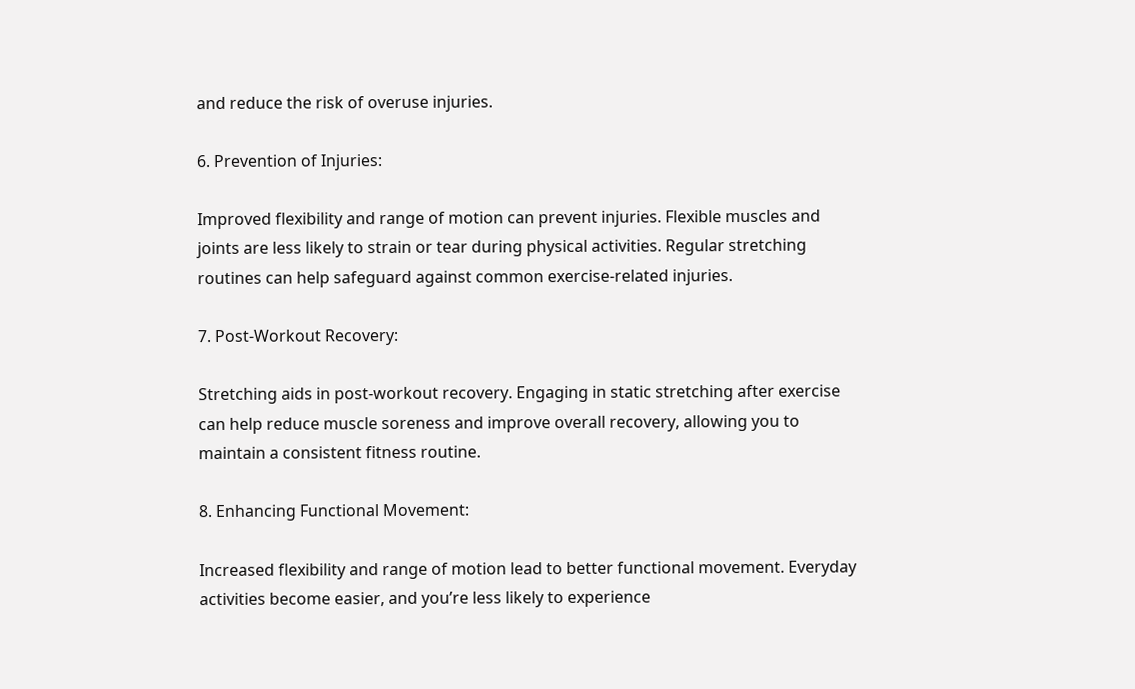and reduce the risk of overuse injuries.

6. Prevention of Injuries:

Improved flexibility and range of motion can prevent injuries. Flexible muscles and joints are less likely to strain or tear during physical activities. Regular stretching routines can help safeguard against common exercise-related injuries.

7. Post-Workout Recovery:

Stretching aids in post-workout recovery. Engaging in static stretching after exercise can help reduce muscle soreness and improve overall recovery, allowing you to maintain a consistent fitness routine.

8. Enhancing Functional Movement:

Increased flexibility and range of motion lead to better functional movement. Everyday activities become easier, and you’re less likely to experience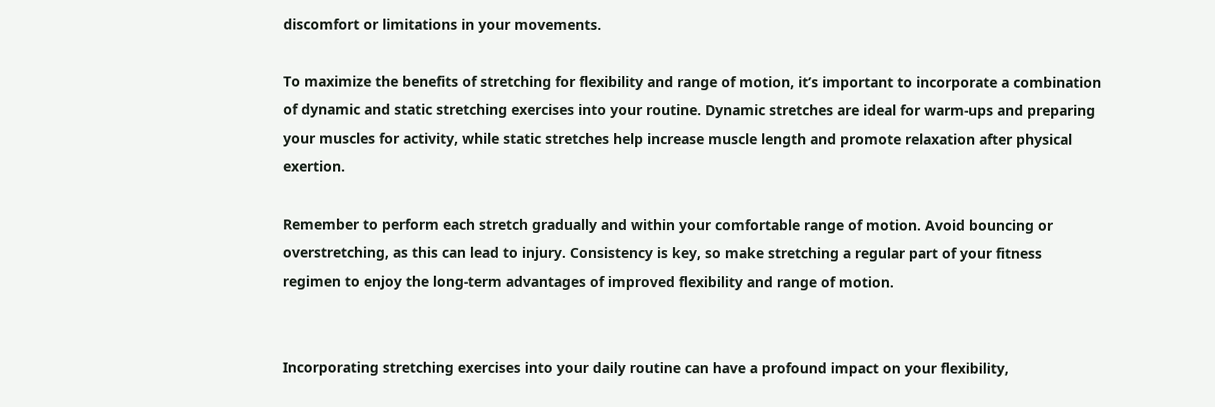discomfort or limitations in your movements.

To maximize the benefits of stretching for flexibility and range of motion, it’s important to incorporate a combination of dynamic and static stretching exercises into your routine. Dynamic stretches are ideal for warm-ups and preparing your muscles for activity, while static stretches help increase muscle length and promote relaxation after physical exertion.

Remember to perform each stretch gradually and within your comfortable range of motion. Avoid bouncing or overstretching, as this can lead to injury. Consistency is key, so make stretching a regular part of your fitness regimen to enjoy the long-term advantages of improved flexibility and range of motion.


Incorporating stretching exercises into your daily routine can have a profound impact on your flexibility,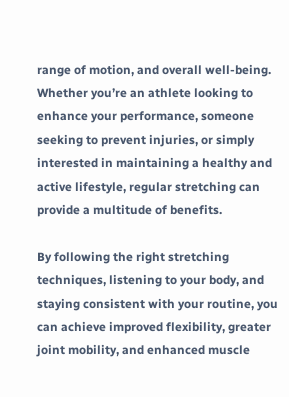range of motion, and overall well-being. Whether you’re an athlete looking to enhance your performance, someone seeking to prevent injuries, or simply interested in maintaining a healthy and active lifestyle, regular stretching can provide a multitude of benefits.

By following the right stretching techniques, listening to your body, and staying consistent with your routine, you can achieve improved flexibility, greater joint mobility, and enhanced muscle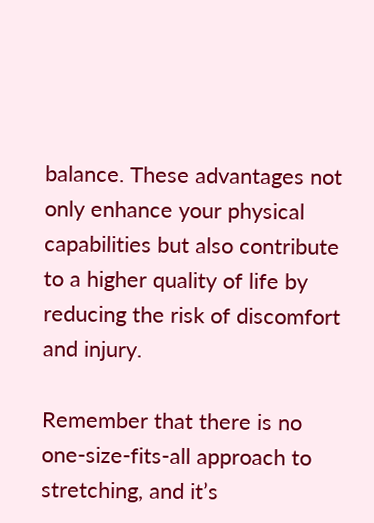balance. These advantages not only enhance your physical capabilities but also contribute to a higher quality of life by reducing the risk of discomfort and injury.

Remember that there is no one-size-fits-all approach to stretching, and it’s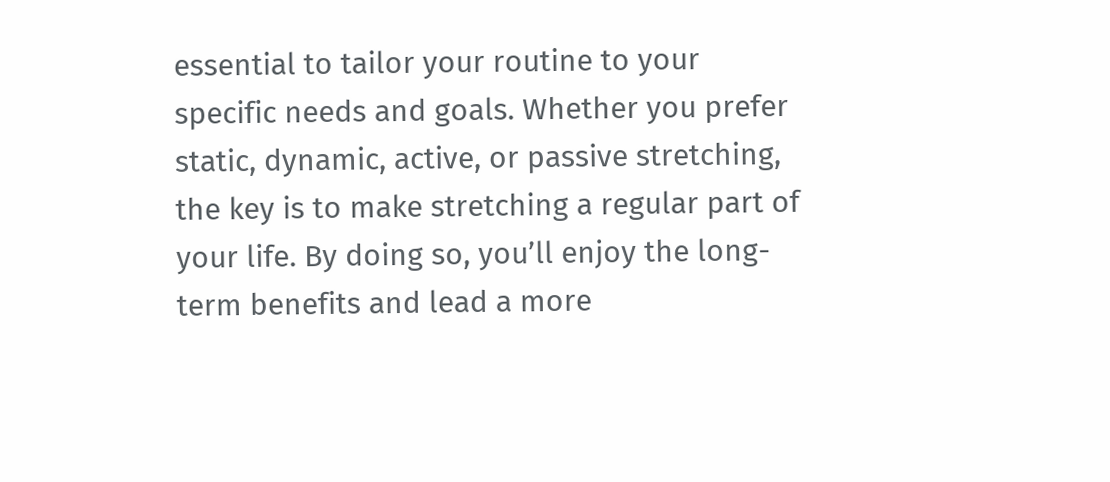essential to tailor your routine to your specific needs and goals. Whether you prefer static, dynamic, active, or passive stretching, the key is to make stretching a regular part of your life. By doing so, you’ll enjoy the long-term benefits and lead a more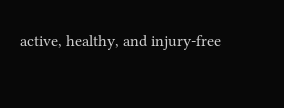active, healthy, and injury-free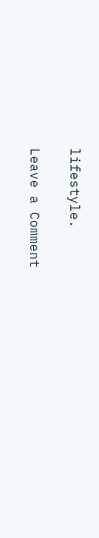lifestyle.

Leave a Comment